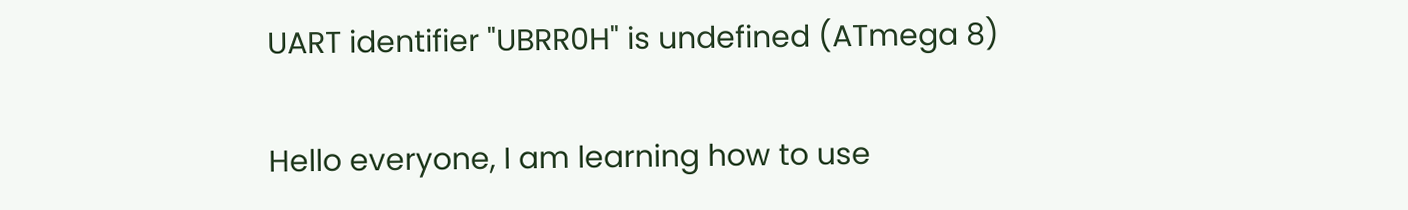UART identifier "UBRR0H" is undefined (ATmega 8)

Hello everyone, I am learning how to use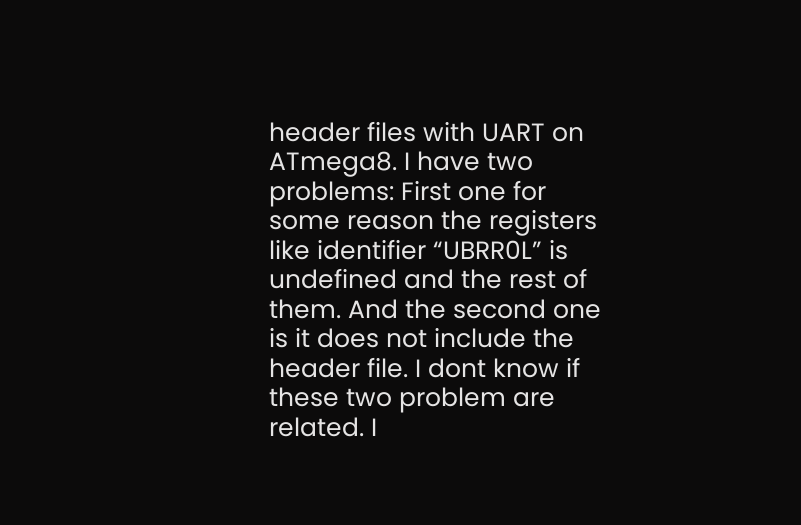header files with UART on ATmega8. I have two problems: First one for some reason the registers like identifier “UBRR0L” is undefined and the rest of them. And the second one is it does not include the header file. I dont know if these two problem are related. I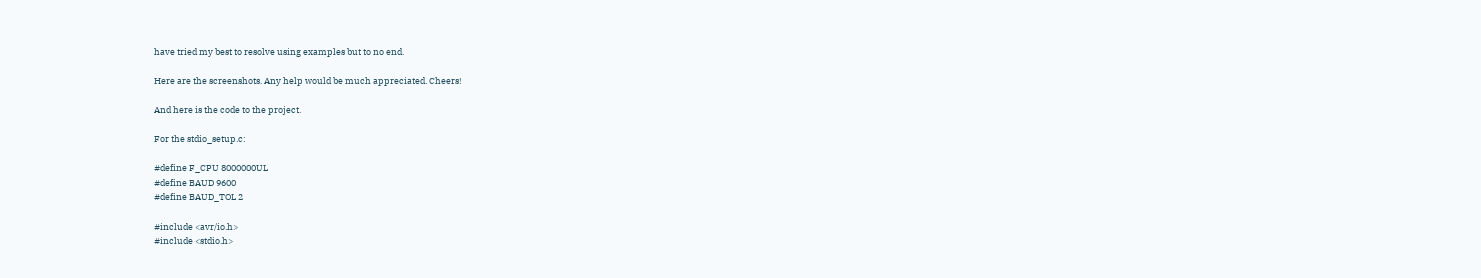have tried my best to resolve using examples but to no end.

Here are the screenshots. Any help would be much appreciated. Cheers!

And here is the code to the project.

For the stdio_setup.c:

#define F_CPU 8000000UL
#define BAUD 9600
#define BAUD_TOL 2

#include <avr/io.h>
#include <stdio.h>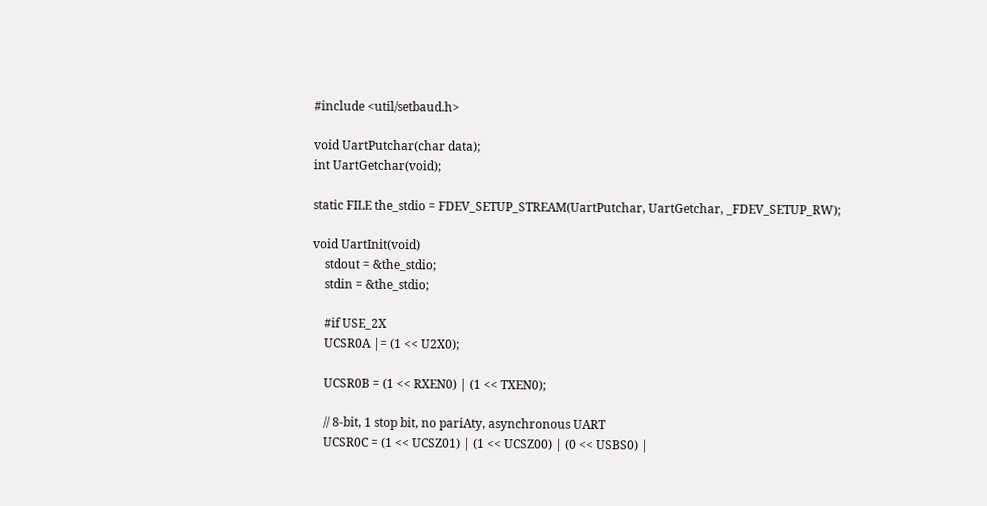#include <util/setbaud.h>

void UartPutchar(char data);
int UartGetchar(void);

static FILE the_stdio = FDEV_SETUP_STREAM(UartPutchar, UartGetchar, _FDEV_SETUP_RW);

void UartInit(void)
    stdout = &the_stdio;
    stdin = &the_stdio;

    #if USE_2X
    UCSR0A |= (1 << U2X0);

    UCSR0B = (1 << RXEN0) | (1 << TXEN0);

    // 8-bit, 1 stop bit, no pariAty, asynchronous UART
    UCSR0C = (1 << UCSZ01) | (1 << UCSZ00) | (0 << USBS0) |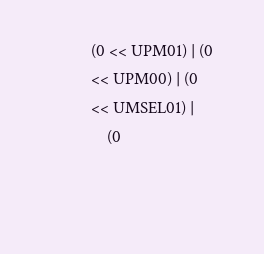(0 << UPM01) | (0 << UPM00) | (0 << UMSEL01) |
    (0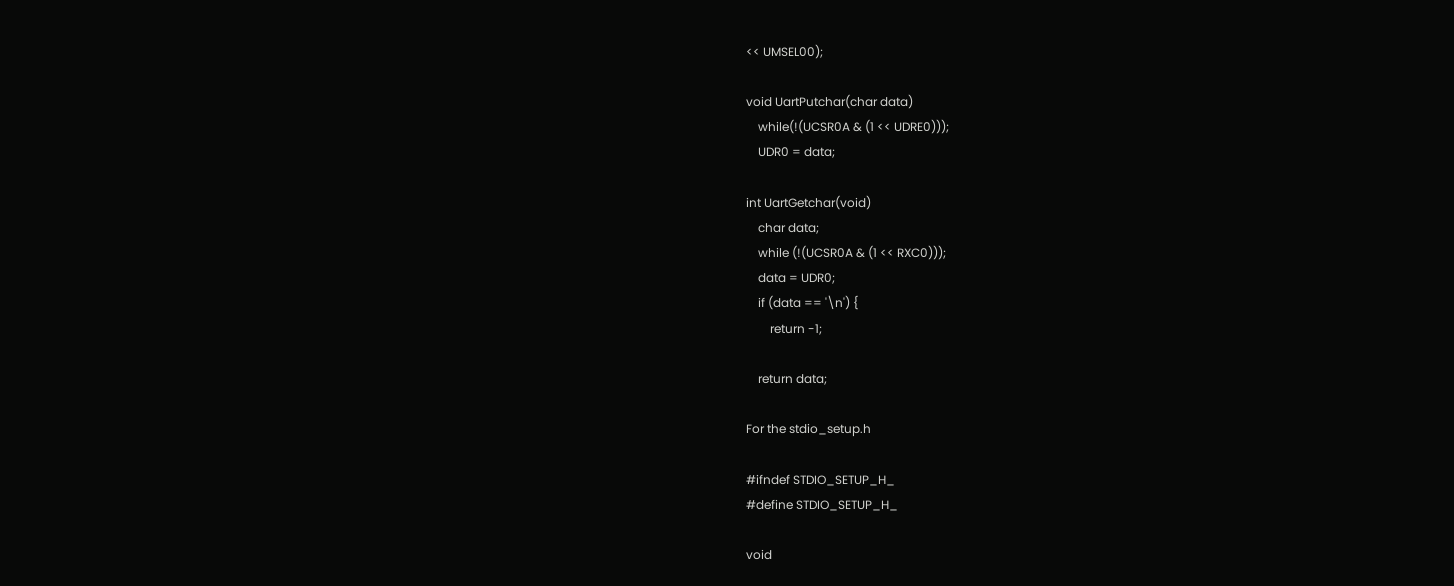<< UMSEL00);

void UartPutchar(char data)
    while(!(UCSR0A & (1 << UDRE0)));
    UDR0 = data;

int UartGetchar(void)
    char data;
    while (!(UCSR0A & (1 << RXC0)));
    data = UDR0;
    if (data == '\n') {
        return -1;

    return data;

For the stdio_setup.h

#ifndef STDIO_SETUP_H_
#define STDIO_SETUP_H_

void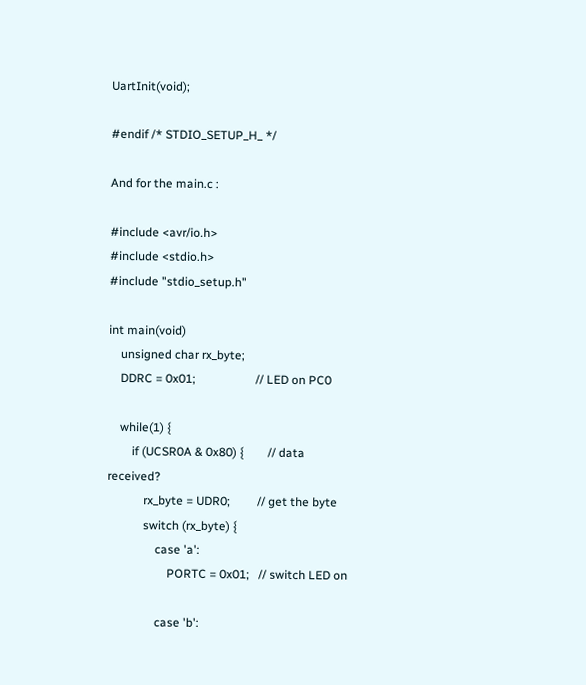UartInit(void);

#endif /* STDIO_SETUP_H_ */

And for the main.c :

#include <avr/io.h>
#include <stdio.h>
#include "stdio_setup.h"

int main(void)
    unsigned char rx_byte;
    DDRC = 0x01;                    // LED on PC0

    while(1) {
        if (UCSR0A & 0x80) {        // data received?
            rx_byte = UDR0;         // get the byte
            switch (rx_byte) {
                case 'a':
                    PORTC = 0x01;   // switch LED on

                case 'b':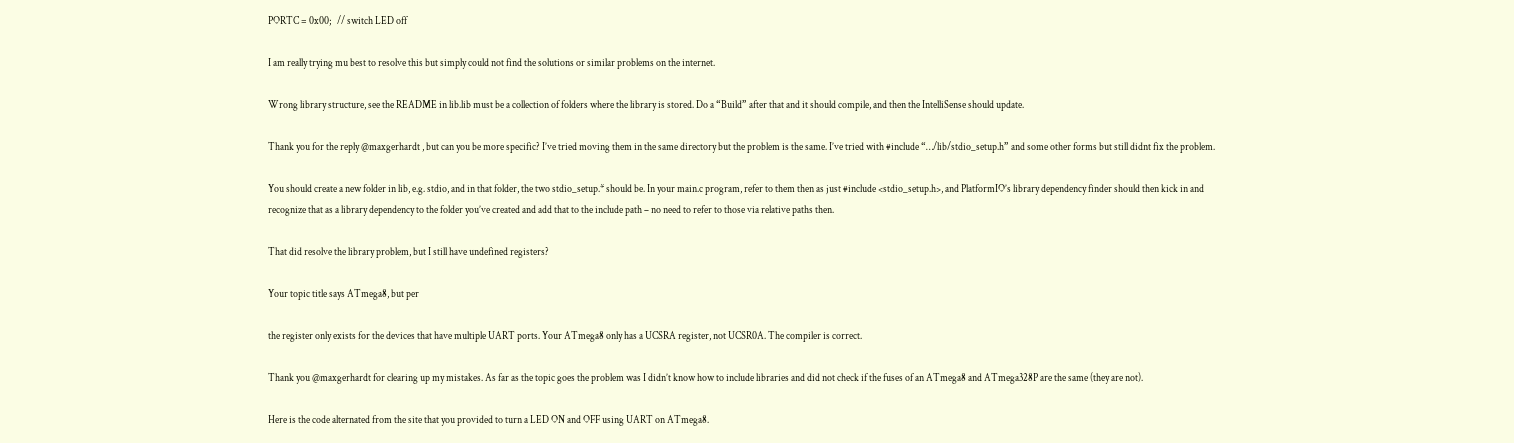PORTC = 0x00;   // switch LED off

I am really trying mu best to resolve this but simply could not find the solutions or similar problems on the internet.

Wrong library structure, see the README in lib.lib must be a collection of folders where the library is stored. Do a “Build” after that and it should compile, and then the IntelliSense should update.

Thank you for the reply @maxgerhardt , but can you be more specific? I’ve tried moving them in the same directory but the problem is the same. I’ve tried with #include “…/lib/stdio_setup.h” and some other forms but still didnt fix the problem.

You should create a new folder in lib, e.g. stdio, and in that folder, the two stdio_setup.* should be. In your main.c program, refer to them then as just #include <stdio_setup.h>, and PlatformIO’s library dependency finder should then kick in and recognize that as a library dependency to the folder you’ve created and add that to the include path – no need to refer to those via relative paths then.

That did resolve the library problem, but I still have undefined registers?

Your topic title says ATmega8, but per

the register only exists for the devices that have multiple UART ports. Your ATmega8 only has a UCSRA register, not UCSR0A. The compiler is correct.

Thank you @maxgerhardt for clearing up my mistakes. As far as the topic goes the problem was I didn’t know how to include libraries and did not check if the fuses of an ATmega8 and ATmega328P are the same (they are not).

Here is the code alternated from the site that you provided to turn a LED ON and OFF using UART on ATmega8.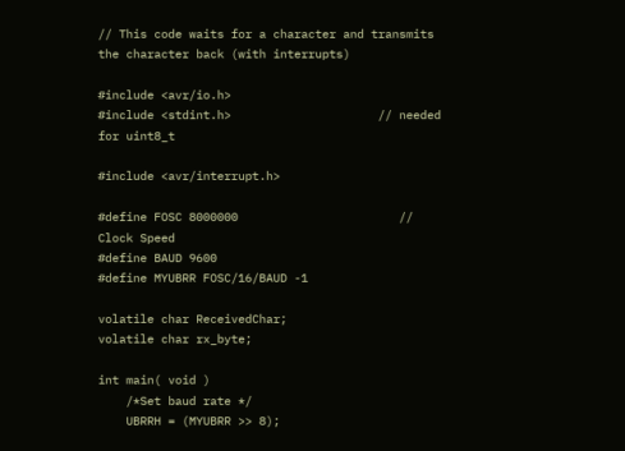// This code waits for a character and transmits the character back (with interrupts)

#include <avr/io.h>
#include <stdint.h>                     // needed for uint8_t

#include <avr/interrupt.h>

#define FOSC 8000000                       // Clock Speed
#define BAUD 9600
#define MYUBRR FOSC/16/BAUD -1

volatile char ReceivedChar;
volatile char rx_byte;

int main( void )
    /*Set baud rate */
    UBRRH = (MYUBRR >> 8);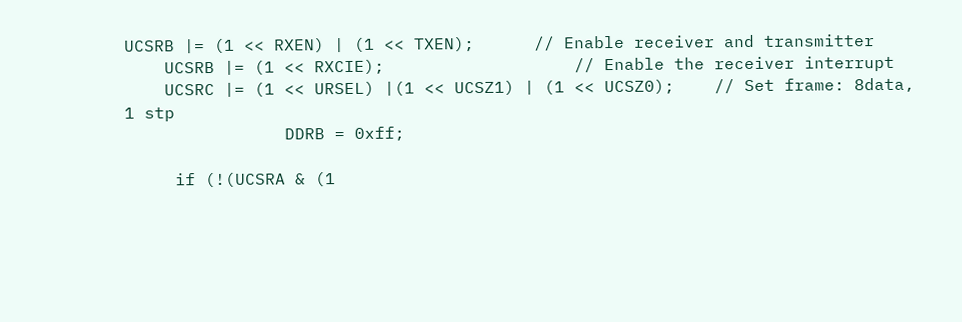UCSRB |= (1 << RXEN) | (1 << TXEN);      // Enable receiver and transmitter
    UCSRB |= (1 << RXCIE);                   // Enable the receiver interrupt
    UCSRC |= (1 << URSEL) |(1 << UCSZ1) | (1 << UCSZ0);    // Set frame: 8data, 1 stp
                DDRB = 0xff;

     if (!(UCSRA & (1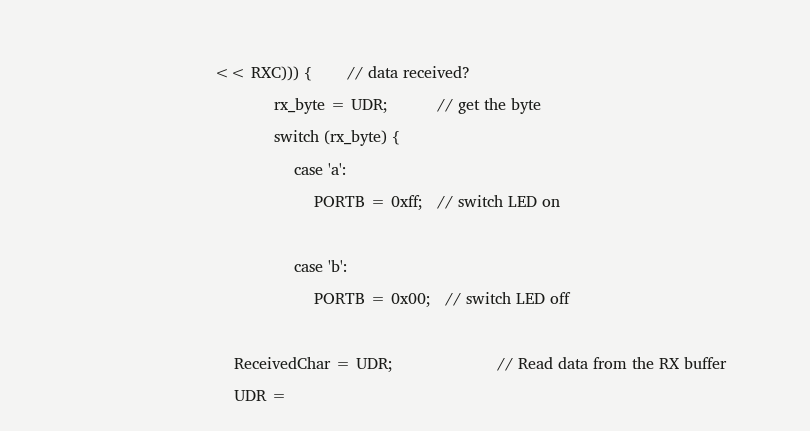<< RXC))) {       // data received?
            rx_byte = UDR;          // get the byte
            switch (rx_byte) {
                case 'a':
                    PORTB = 0xff;   // switch LED on

                case 'b':
                    PORTB = 0x00;   // switch LED off

    ReceivedChar = UDR;                     // Read data from the RX buffer
    UDR =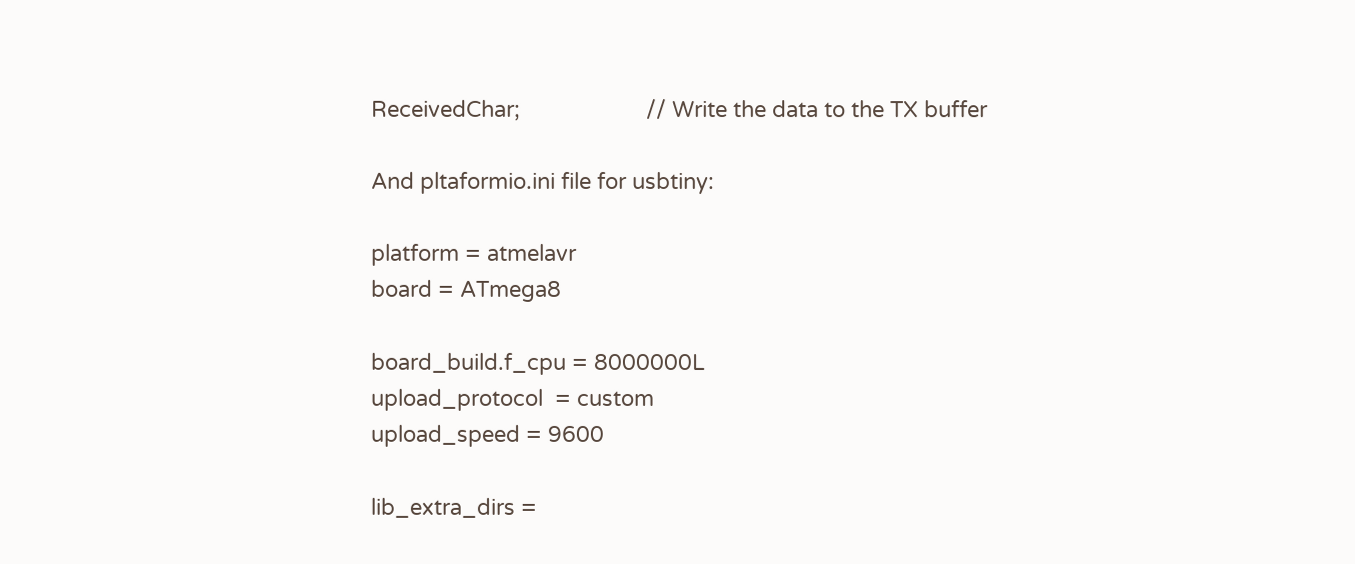ReceivedChar;                     // Write the data to the TX buffer

And pltaformio.ini file for usbtiny:

platform = atmelavr
board = ATmega8

board_build.f_cpu = 8000000L
upload_protocol  = custom
upload_speed = 9600

lib_extra_dirs =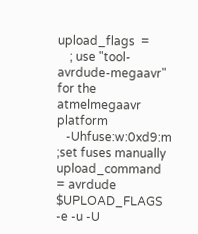upload_flags  =
    ; use "tool-avrdude-megaavr" for the atmelmegaavr platform
   -Uhfuse:w:0xd9:m ;set fuses manually
upload_command = avrdude $UPLOAD_FLAGS -e -u -U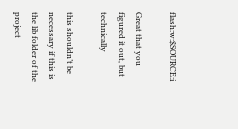flash:w:$SOURCE:i

Great that you figured it out, but technically

this shouldn’t be necessary if this is the lib folder of the project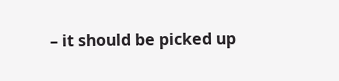– it should be picked up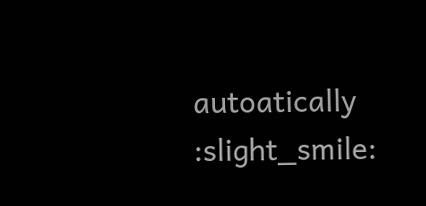autoatically :slight_smile: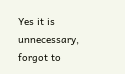Yes it is unnecessary, forgot to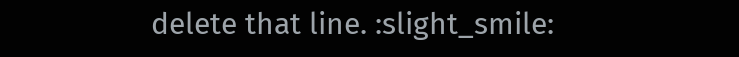delete that line. :slight_smile: